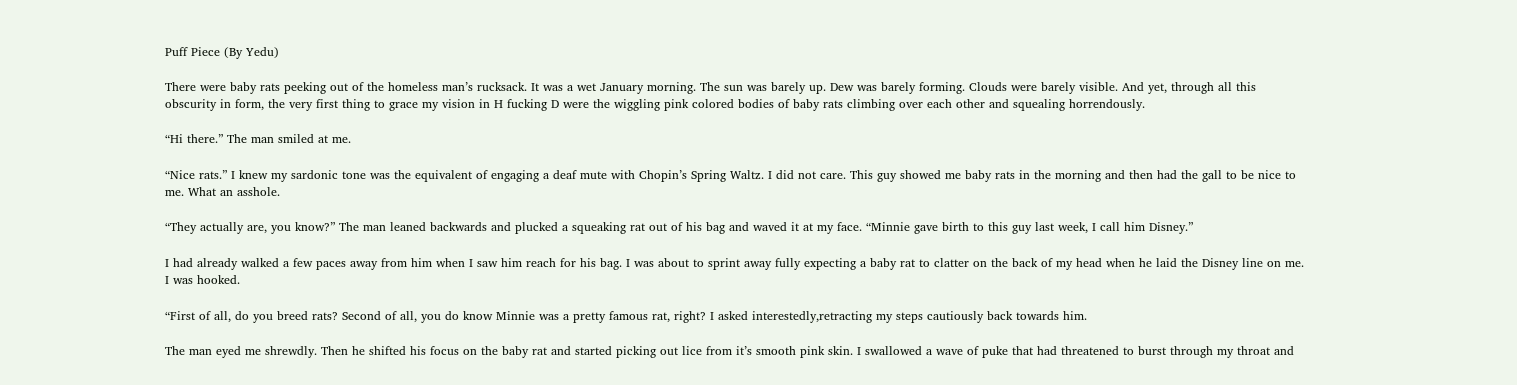Puff Piece (By Yedu)

There were baby rats peeking out of the homeless man’s rucksack. It was a wet January morning. The sun was barely up. Dew was barely forming. Clouds were barely visible. And yet, through all this obscurity in form, the very first thing to grace my vision in H fucking D were the wiggling pink colored bodies of baby rats climbing over each other and squealing horrendously.

“Hi there.” The man smiled at me.

“Nice rats.” I knew my sardonic tone was the equivalent of engaging a deaf mute with Chopin’s Spring Waltz. I did not care. This guy showed me baby rats in the morning and then had the gall to be nice to me. What an asshole.

“They actually are, you know?” The man leaned backwards and plucked a squeaking rat out of his bag and waved it at my face. “Minnie gave birth to this guy last week, I call him Disney.”

I had already walked a few paces away from him when I saw him reach for his bag. I was about to sprint away fully expecting a baby rat to clatter on the back of my head when he laid the Disney line on me. I was hooked.

“First of all, do you breed rats? Second of all, you do know Minnie was a pretty famous rat, right? I asked interestedly,retracting my steps cautiously back towards him.

The man eyed me shrewdly. Then he shifted his focus on the baby rat and started picking out lice from it’s smooth pink skin. I swallowed a wave of puke that had threatened to burst through my throat and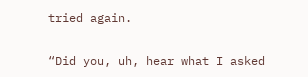tried again.

“Did you, uh, hear what I asked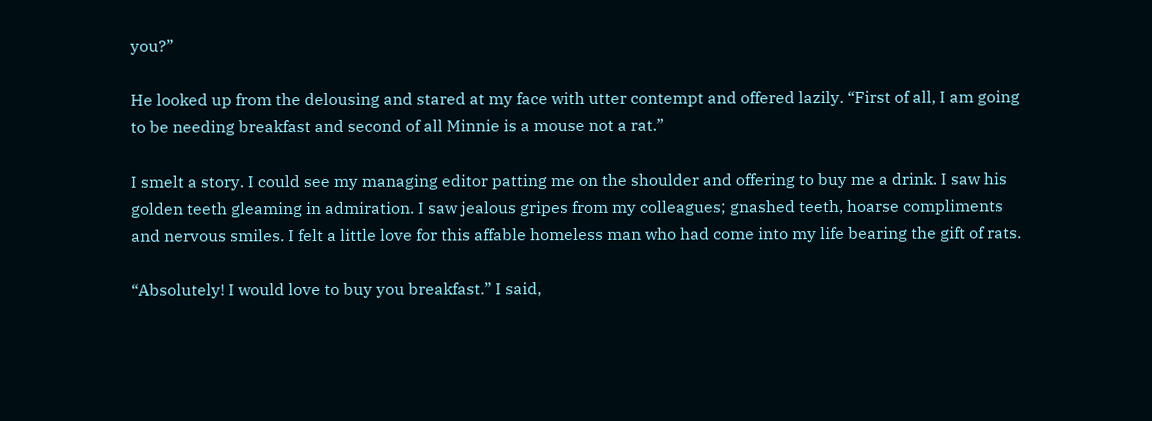you?”

He looked up from the delousing and stared at my face with utter contempt and offered lazily. “First of all, I am going to be needing breakfast and second of all Minnie is a mouse not a rat.”

I smelt a story. I could see my managing editor patting me on the shoulder and offering to buy me a drink. I saw his golden teeth gleaming in admiration. I saw jealous gripes from my colleagues; gnashed teeth, hoarse compliments and nervous smiles. I felt a little love for this affable homeless man who had come into my life bearing the gift of rats.

“Absolutely! I would love to buy you breakfast.” I said,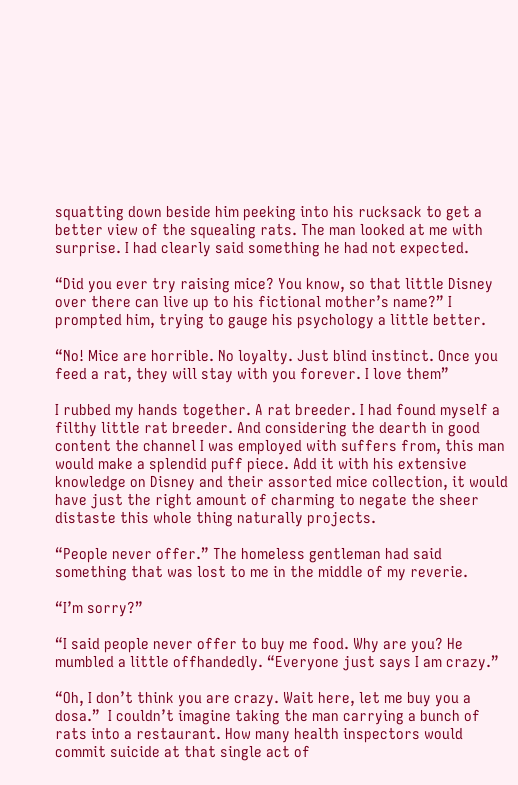squatting down beside him peeking into his rucksack to get a better view of the squealing rats. The man looked at me with surprise. I had clearly said something he had not expected.

“Did you ever try raising mice? You know, so that little Disney over there can live up to his fictional mother’s name?” I prompted him, trying to gauge his psychology a little better.

“No! Mice are horrible. No loyalty. Just blind instinct. Once you feed a rat, they will stay with you forever. I love them”

I rubbed my hands together. A rat breeder. I had found myself a filthy little rat breeder. And considering the dearth in good content the channel I was employed with suffers from, this man would make a splendid puff piece. Add it with his extensive knowledge on Disney and their assorted mice collection, it would have just the right amount of charming to negate the sheer distaste this whole thing naturally projects.

“People never offer.” The homeless gentleman had said something that was lost to me in the middle of my reverie.

“I’m sorry?”

“I said people never offer to buy me food. Why are you? He mumbled a little offhandedly. “Everyone just says I am crazy.”

“Oh, I don’t think you are crazy. Wait here, let me buy you a dosa.”  I couldn’t imagine taking the man carrying a bunch of rats into a restaurant. How many health inspectors would commit suicide at that single act of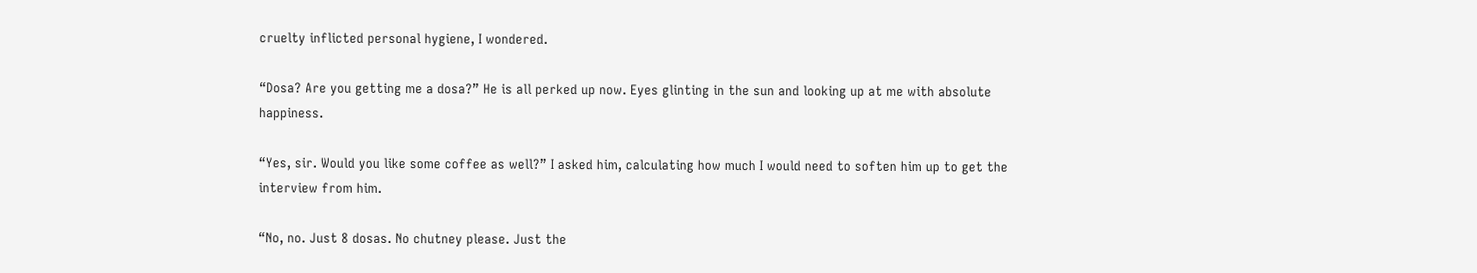cruelty inflicted personal hygiene, I wondered.

“Dosa? Are you getting me a dosa?” He is all perked up now. Eyes glinting in the sun and looking up at me with absolute happiness.

“Yes, sir. Would you like some coffee as well?” I asked him, calculating how much I would need to soften him up to get the interview from him.

“No, no. Just 8 dosas. No chutney please. Just the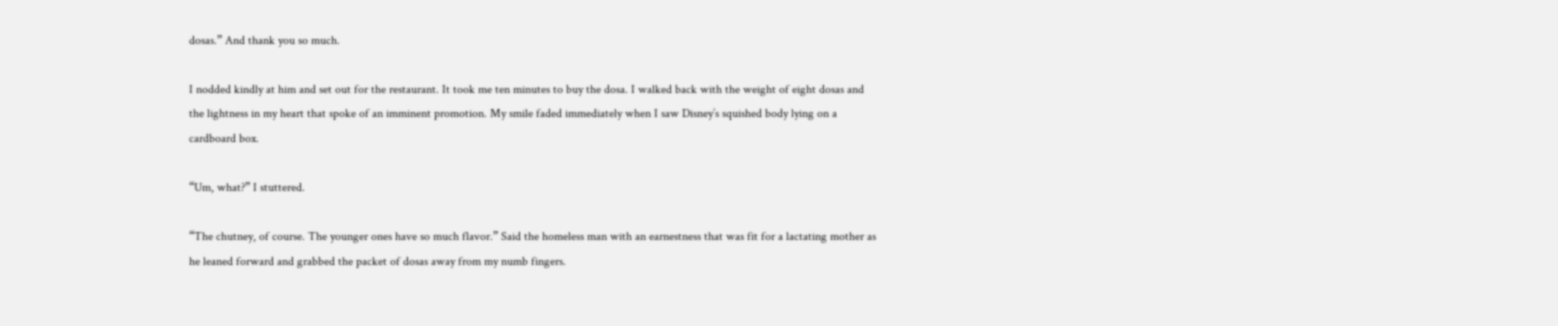dosas.” And thank you so much.

I nodded kindly at him and set out for the restaurant. It took me ten minutes to buy the dosa. I walked back with the weight of eight dosas and the lightness in my heart that spoke of an imminent promotion. My smile faded immediately when I saw Disney’s squished body lying on a cardboard box.

“Um, what?” I stuttered.

“The chutney, of course. The younger ones have so much flavor.” Said the homeless man with an earnestness that was fit for a lactating mother as he leaned forward and grabbed the packet of dosas away from my numb fingers.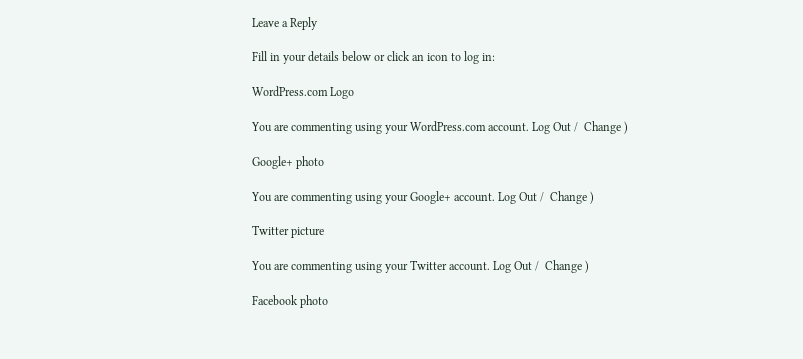Leave a Reply

Fill in your details below or click an icon to log in:

WordPress.com Logo

You are commenting using your WordPress.com account. Log Out /  Change )

Google+ photo

You are commenting using your Google+ account. Log Out /  Change )

Twitter picture

You are commenting using your Twitter account. Log Out /  Change )

Facebook photo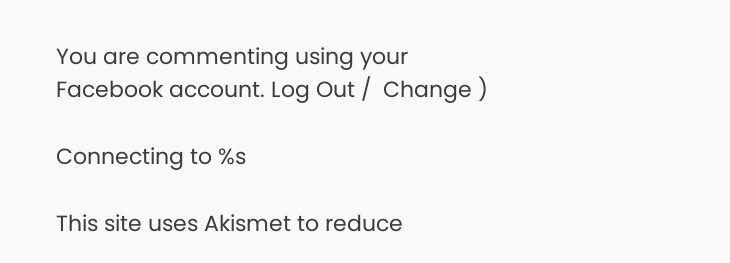You are commenting using your Facebook account. Log Out /  Change )

Connecting to %s

This site uses Akismet to reduce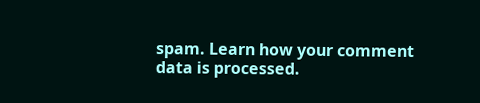spam. Learn how your comment data is processed.